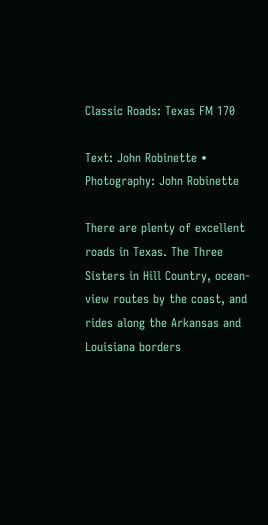Classic Roads: Texas FM 170

Text: John Robinette • Photography: John Robinette

There are plenty of excellent roads in Texas. The Three Sisters in Hill Country, ocean-view routes by the coast, and rides along the Arkansas and Louisiana borders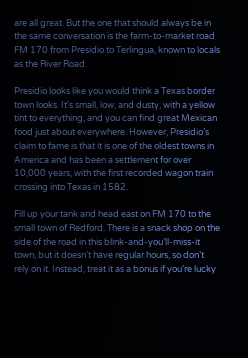are all great. But the one that should always be in the same conversation is the farm-to-market road FM 170 from Presidio to Terlingua, known to locals as the River Road.

Presidio looks like you would think a Texas border town looks. It’s small, low, and dusty, with a yellow tint to everything, and you can find great Mexican food just about everywhere. However, Presidio’s claim to fame is that it is one of the oldest towns in America and has been a settlement for over 10,000 years, with the first recorded wagon train crossing into Texas in 1582.

Fill up your tank and head east on FM 170 to the small town of Redford. There is a snack shop on the side of the road in this blink-and-you’ll-miss-it town, but it doesn’t have regular hours, so don’t rely on it. Instead, treat it as a bonus if you’re lucky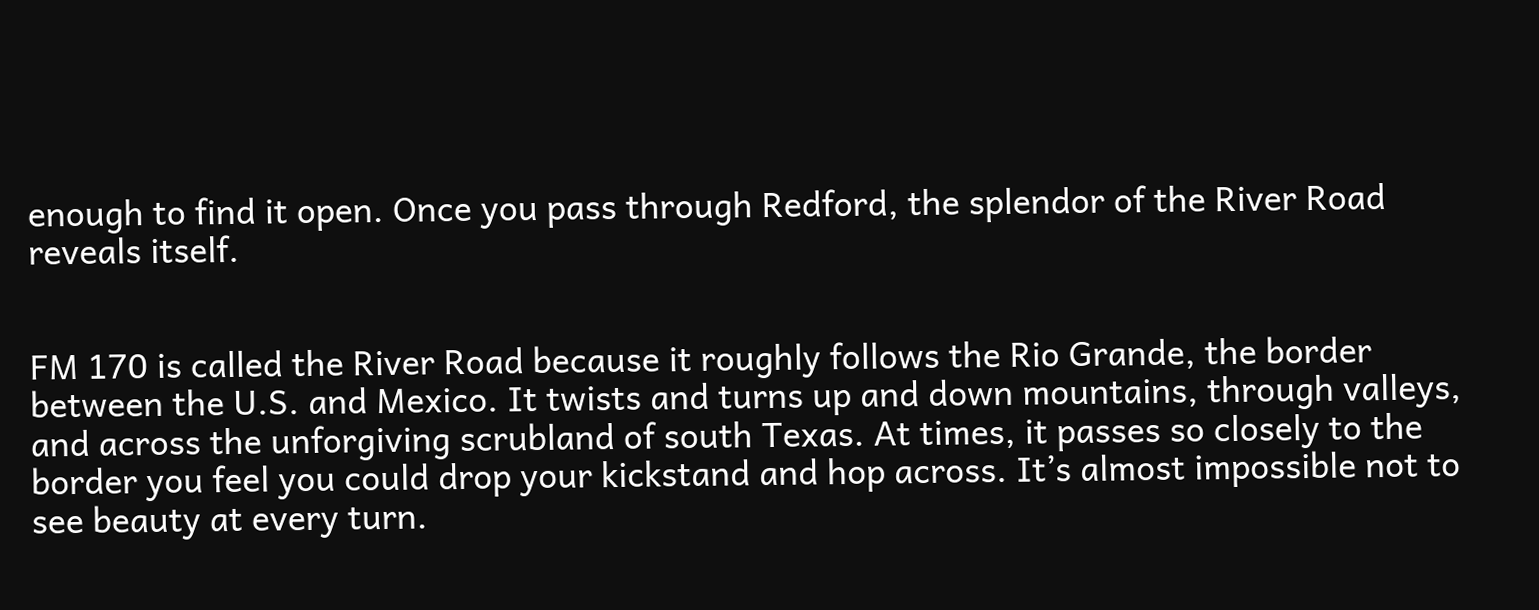enough to find it open. Once you pass through Redford, the splendor of the River Road reveals itself.


FM 170 is called the River Road because it roughly follows the Rio Grande, the border between the U.S. and Mexico. It twists and turns up and down mountains, through valleys, and across the unforgiving scrubland of south Texas. At times, it passes so closely to the border you feel you could drop your kickstand and hop across. It’s almost impossible not to see beauty at every turn.